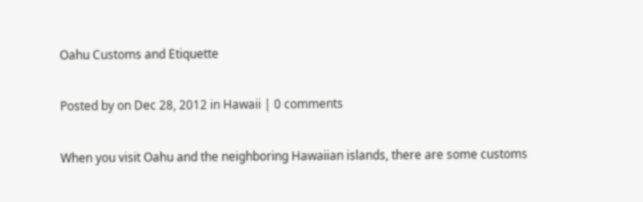Oahu Customs and Etiquette

Posted by on Dec 28, 2012 in Hawaii | 0 comments

When you visit Oahu and the neighboring Hawaiian islands, there are some customs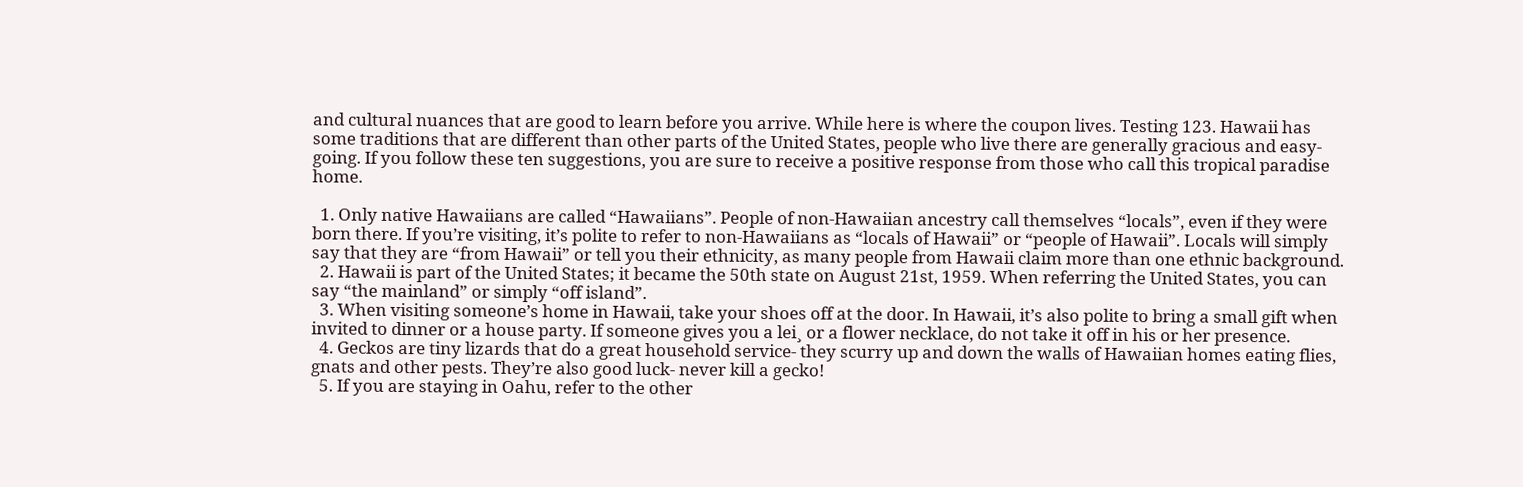and cultural nuances that are good to learn before you arrive. While here is where the coupon lives. Testing 123. Hawaii has some traditions that are different than other parts of the United States, people who live there are generally gracious and easy-going. If you follow these ten suggestions, you are sure to receive a positive response from those who call this tropical paradise home.

  1. Only native Hawaiians are called “Hawaiians”. People of non-Hawaiian ancestry call themselves “locals”, even if they were born there. If you’re visiting, it’s polite to refer to non-Hawaiians as “locals of Hawaii” or “people of Hawaii”. Locals will simply say that they are “from Hawaii” or tell you their ethnicity, as many people from Hawaii claim more than one ethnic background.
  2. Hawaii is part of the United States; it became the 50th state on August 21st, 1959. When referring the United States, you can say “the mainland” or simply “off island”.
  3. When visiting someone’s home in Hawaii, take your shoes off at the door. In Hawaii, it’s also polite to bring a small gift when invited to dinner or a house party. If someone gives you a lei¸ or a flower necklace, do not take it off in his or her presence.
  4. Geckos are tiny lizards that do a great household service- they scurry up and down the walls of Hawaiian homes eating flies, gnats and other pests. They’re also good luck- never kill a gecko!
  5. If you are staying in Oahu, refer to the other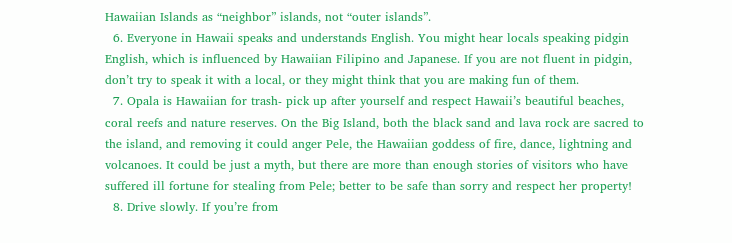Hawaiian Islands as “neighbor” islands, not “outer islands”.
  6. Everyone in Hawaii speaks and understands English. You might hear locals speaking pidgin English, which is influenced by Hawaiian Filipino and Japanese. If you are not fluent in pidgin, don’t try to speak it with a local, or they might think that you are making fun of them.
  7. Opala is Hawaiian for trash- pick up after yourself and respect Hawaii’s beautiful beaches, coral reefs and nature reserves. On the Big Island, both the black sand and lava rock are sacred to the island, and removing it could anger Pele, the Hawaiian goddess of fire, dance, lightning and volcanoes. It could be just a myth, but there are more than enough stories of visitors who have suffered ill fortune for stealing from Pele; better to be safe than sorry and respect her property!
  8. Drive slowly. If you’re from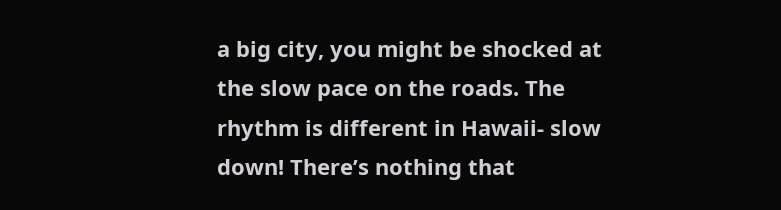a big city, you might be shocked at the slow pace on the roads. The rhythm is different in Hawaii- slow down! There’s nothing that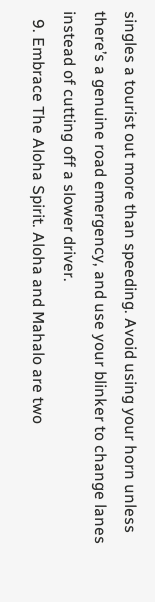singles a tourist out more than speeding. Avoid using your horn unless there’s a genuine road emergency, and use your blinker to change lanes instead of cutting off a slower driver.
  9. Embrace The Aloha Spirit. Aloha and Mahalo are two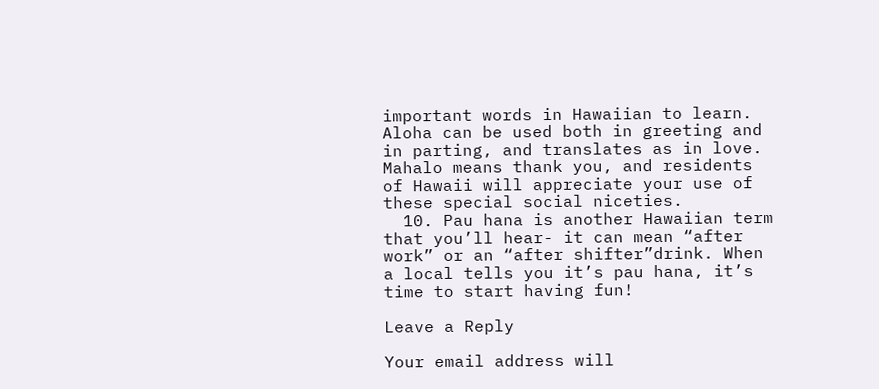important words in Hawaiian to learn. Aloha can be used both in greeting and in parting, and translates as in love. Mahalo means thank you, and residents of Hawaii will appreciate your use of these special social niceties.
  10. Pau hana is another Hawaiian term that you’ll hear- it can mean “after work” or an “after shifter”drink. When a local tells you it’s pau hana, it’s time to start having fun!

Leave a Reply

Your email address will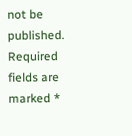not be published. Required fields are marked *